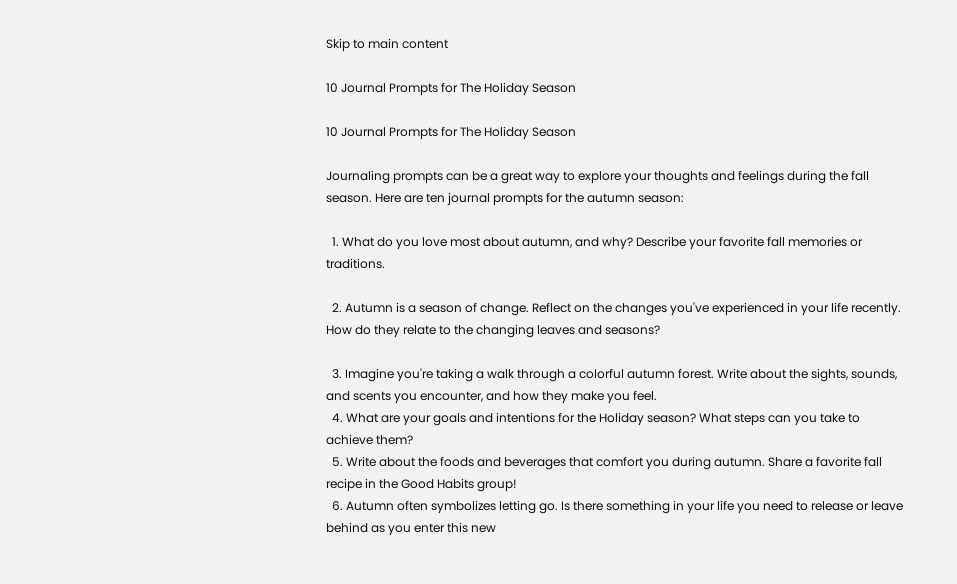Skip to main content

10 Journal Prompts for The Holiday Season

10 Journal Prompts for The Holiday Season

Journaling prompts can be a great way to explore your thoughts and feelings during the fall season. Here are ten journal prompts for the autumn season:

  1. What do you love most about autumn, and why? Describe your favorite fall memories or traditions.

  2. Autumn is a season of change. Reflect on the changes you've experienced in your life recently. How do they relate to the changing leaves and seasons?

  3. Imagine you're taking a walk through a colorful autumn forest. Write about the sights, sounds, and scents you encounter, and how they make you feel.
  4. What are your goals and intentions for the Holiday season? What steps can you take to achieve them?
  5. Write about the foods and beverages that comfort you during autumn. Share a favorite fall recipe in the Good Habits group!
  6. Autumn often symbolizes letting go. Is there something in your life you need to release or leave behind as you enter this new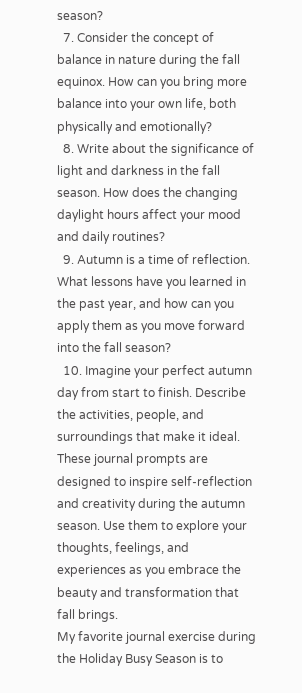season?
  7. Consider the concept of balance in nature during the fall equinox. How can you bring more balance into your own life, both physically and emotionally?
  8. Write about the significance of light and darkness in the fall season. How does the changing daylight hours affect your mood and daily routines?
  9. Autumn is a time of reflection. What lessons have you learned in the past year, and how can you apply them as you move forward into the fall season?
  10. Imagine your perfect autumn day from start to finish. Describe the activities, people, and surroundings that make it ideal.
These journal prompts are designed to inspire self-reflection and creativity during the autumn season. Use them to explore your thoughts, feelings, and experiences as you embrace the beauty and transformation that fall brings.
My favorite journal exercise during the Holiday Busy Season is to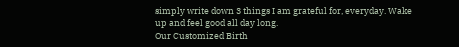simply write down 3 things I am grateful for, everyday. Wake up and feel good all day long.
Our Customized Birth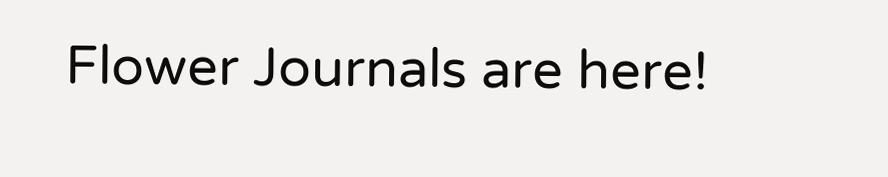Flower Journals are here!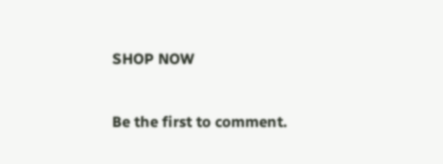SHOP NOW


Be the first to comment.